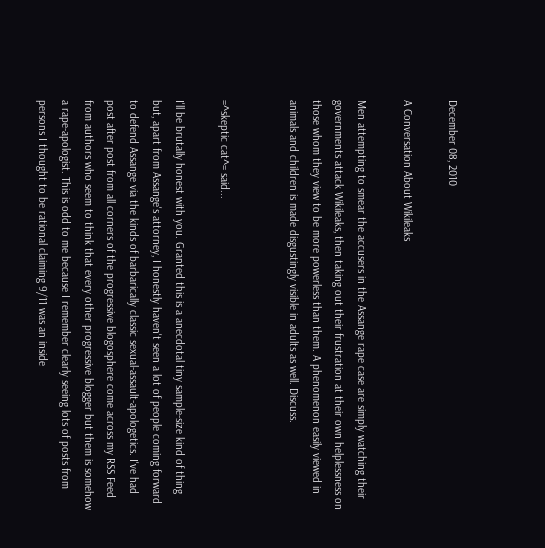December 08, 2010

A Conversation About Wikileaks

Men attempting to smear the accusers in the Assange rape case are simply watching their governments attack Wikileaks, then taking out their frustration at their own helplessness on those whom they view to be more powerless than them. A phenomenon easily viewed in animals and children is made disgustingly visible in adults as well. Discuss.


=^skeptic cat^= said...

I'll be brutally honest with you. Granted this is a anecdotal tiny sample-size kind of thing but, apart from Assange's attorney, I honestly haven't seen a lot of people coming forward to defend Assange via the kinds of barbarically classic sexual-assault-apologetics. I've had post after post from all corners of the progressive blogosphere come across my RSS Feed from authors who seem to think that every other progressive blogger but them is somehow a rape-apologist. This is odd to me because I remember clearly seeing lots of posts from persons I thought to be rational claiming 9/11 was an inside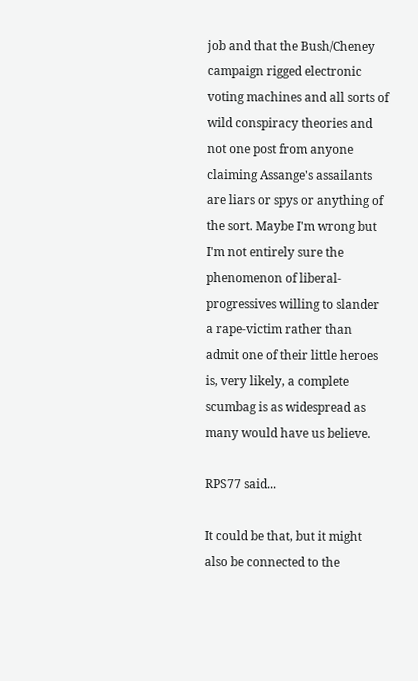job and that the Bush/Cheney campaign rigged electronic voting machines and all sorts of wild conspiracy theories and not one post from anyone claiming Assange's assailants are liars or spys or anything of the sort. Maybe I'm wrong but I'm not entirely sure the phenomenon of liberal-progressives willing to slander a rape-victim rather than admit one of their little heroes is, very likely, a complete scumbag is as widespread as many would have us believe.

RPS77 said...

It could be that, but it might also be connected to the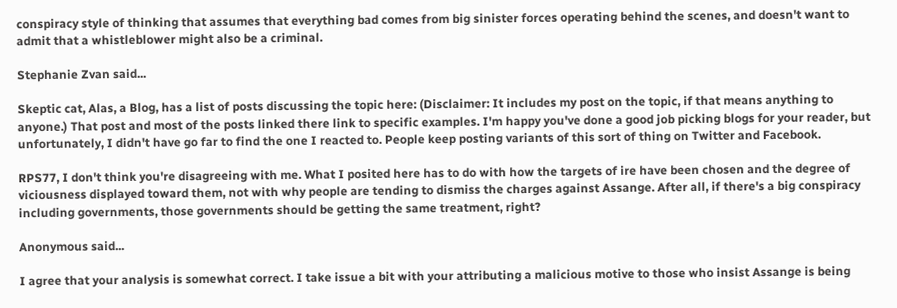conspiracy style of thinking that assumes that everything bad comes from big sinister forces operating behind the scenes, and doesn't want to admit that a whistleblower might also be a criminal.

Stephanie Zvan said...

Skeptic cat, Alas, a Blog, has a list of posts discussing the topic here: (Disclaimer: It includes my post on the topic, if that means anything to anyone.) That post and most of the posts linked there link to specific examples. I'm happy you've done a good job picking blogs for your reader, but unfortunately, I didn't have go far to find the one I reacted to. People keep posting variants of this sort of thing on Twitter and Facebook.

RPS77, I don't think you're disagreeing with me. What I posited here has to do with how the targets of ire have been chosen and the degree of viciousness displayed toward them, not with why people are tending to dismiss the charges against Assange. After all, if there's a big conspiracy including governments, those governments should be getting the same treatment, right?

Anonymous said...

I agree that your analysis is somewhat correct. I take issue a bit with your attributing a malicious motive to those who insist Assange is being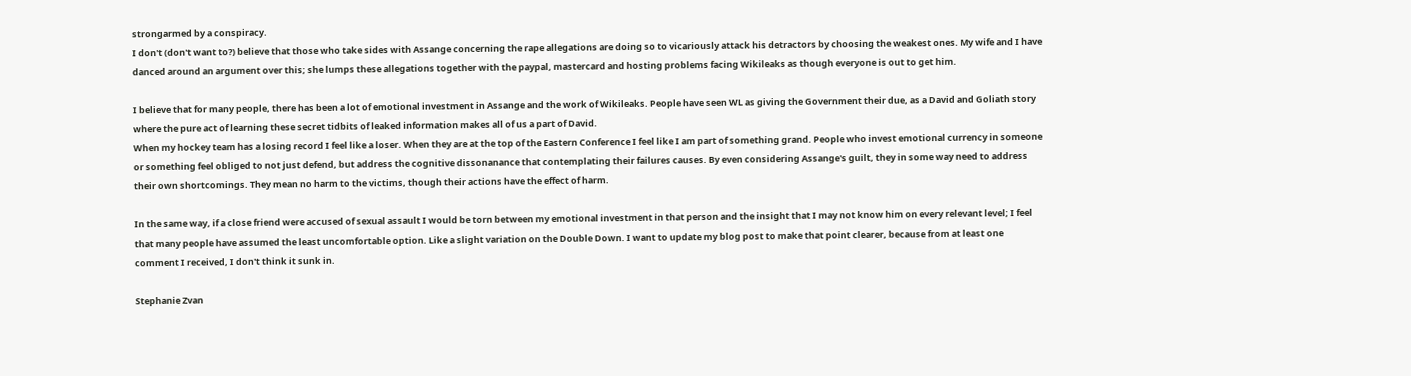strongarmed by a conspiracy.
I don't (don't want to?) believe that those who take sides with Assange concerning the rape allegations are doing so to vicariously attack his detractors by choosing the weakest ones. My wife and I have danced around an argument over this; she lumps these allegations together with the paypal, mastercard and hosting problems facing Wikileaks as though everyone is out to get him.

I believe that for many people, there has been a lot of emotional investment in Assange and the work of Wikileaks. People have seen WL as giving the Government their due, as a David and Goliath story where the pure act of learning these secret tidbits of leaked information makes all of us a part of David.
When my hockey team has a losing record I feel like a loser. When they are at the top of the Eastern Conference I feel like I am part of something grand. People who invest emotional currency in someone or something feel obliged to not just defend, but address the cognitive dissonanance that contemplating their failures causes. By even considering Assange's guilt, they in some way need to address their own shortcomings. They mean no harm to the victims, though their actions have the effect of harm.

In the same way, if a close friend were accused of sexual assault I would be torn between my emotional investment in that person and the insight that I may not know him on every relevant level; I feel that many people have assumed the least uncomfortable option. Like a slight variation on the Double Down. I want to update my blog post to make that point clearer, because from at least one comment I received, I don't think it sunk in.

Stephanie Zvan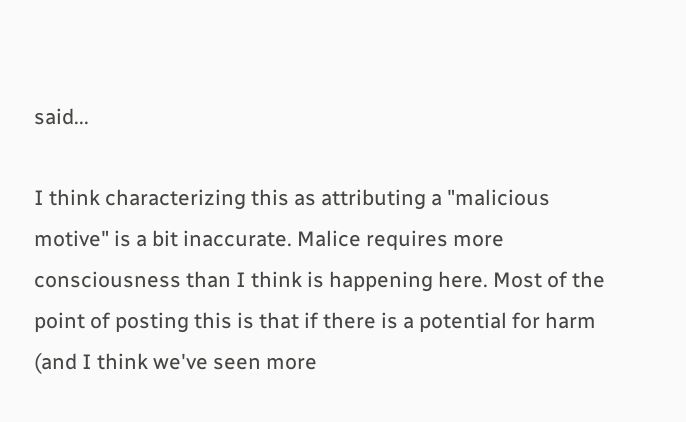said...

I think characterizing this as attributing a "malicious motive" is a bit inaccurate. Malice requires more consciousness than I think is happening here. Most of the point of posting this is that if there is a potential for harm (and I think we've seen more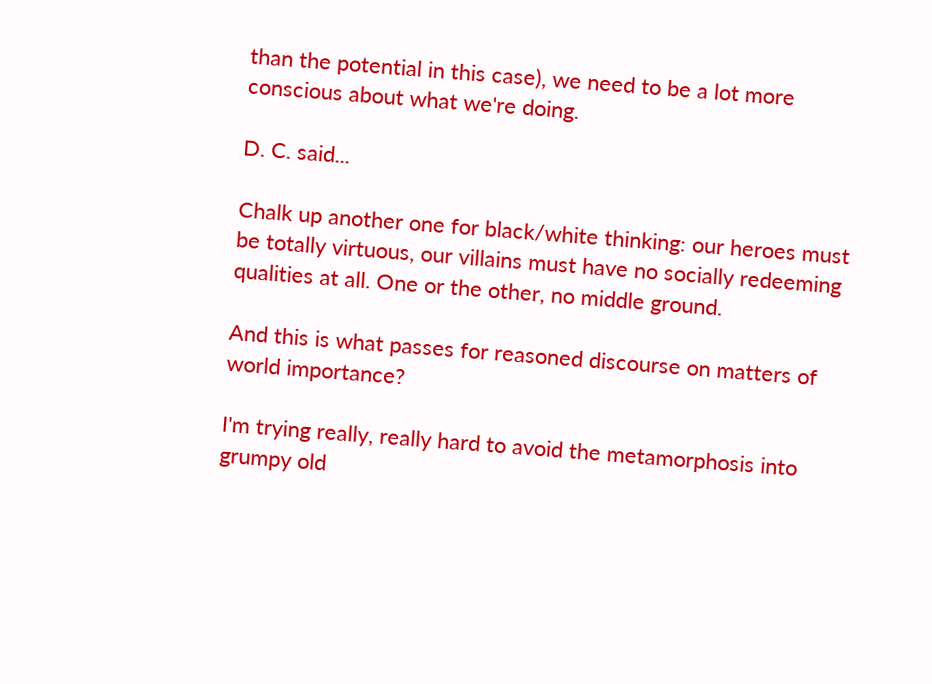than the potential in this case), we need to be a lot more conscious about what we're doing.

D. C. said...

Chalk up another one for black/white thinking: our heroes must be totally virtuous, our villains must have no socially redeeming qualities at all. One or the other, no middle ground.

And this is what passes for reasoned discourse on matters of world importance?

I'm trying really, really hard to avoid the metamorphosis into grumpy old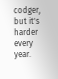codger, but it's harder every year.